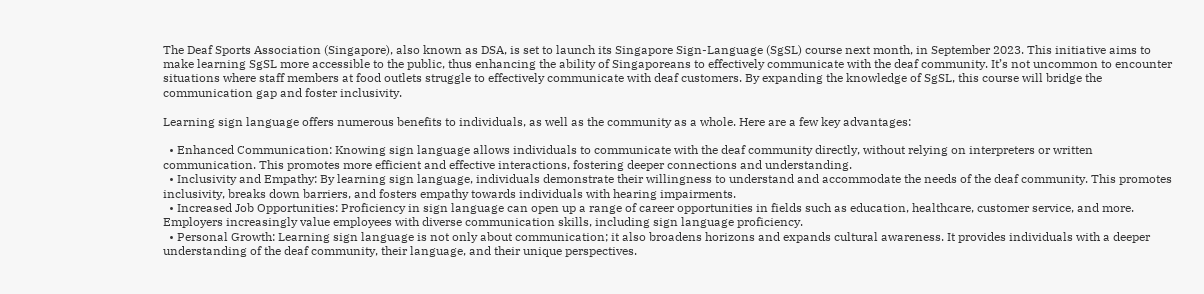The Deaf Sports Association (Singapore), also known as DSA, is set to launch its Singapore Sign-Language (SgSL) course next month, in September 2023. This initiative aims to make learning SgSL more accessible to the public, thus enhancing the ability of Singaporeans to effectively communicate with the deaf community. It’s not uncommon to encounter situations where staff members at food outlets struggle to effectively communicate with deaf customers. By expanding the knowledge of SgSL, this course will bridge the communication gap and foster inclusivity.

Learning sign language offers numerous benefits to individuals, as well as the community as a whole. Here are a few key advantages:

  • Enhanced Communication: Knowing sign language allows individuals to communicate with the deaf community directly, without relying on interpreters or written communication. This promotes more efficient and effective interactions, fostering deeper connections and understanding.
  • Inclusivity and Empathy: By learning sign language, individuals demonstrate their willingness to understand and accommodate the needs of the deaf community. This promotes inclusivity, breaks down barriers, and fosters empathy towards individuals with hearing impairments.
  • Increased Job Opportunities: Proficiency in sign language can open up a range of career opportunities in fields such as education, healthcare, customer service, and more. Employers increasingly value employees with diverse communication skills, including sign language proficiency.
  • Personal Growth: Learning sign language is not only about communication; it also broadens horizons and expands cultural awareness. It provides individuals with a deeper understanding of the deaf community, their language, and their unique perspectives.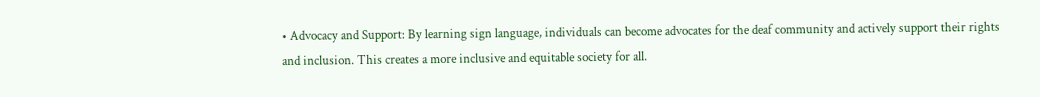• Advocacy and Support: By learning sign language, individuals can become advocates for the deaf community and actively support their rights and inclusion. This creates a more inclusive and equitable society for all.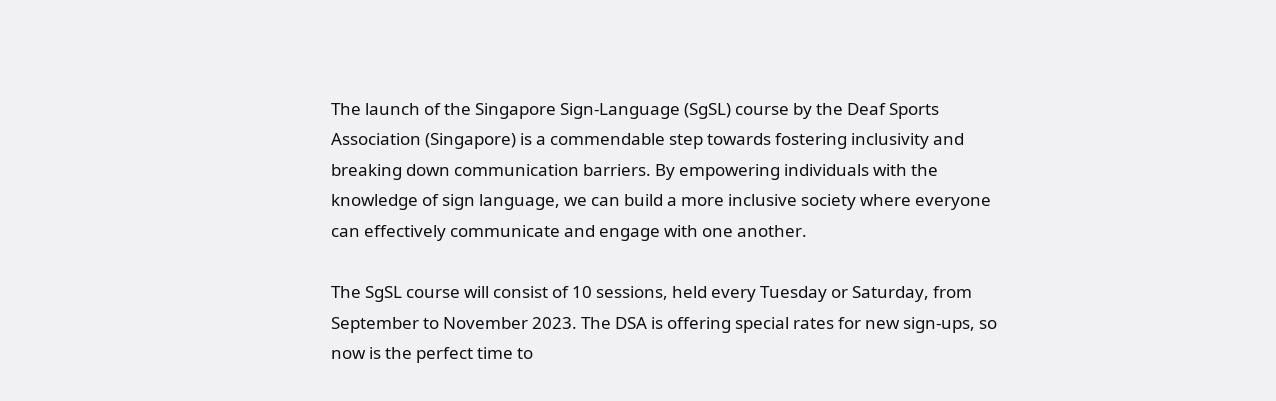The launch of the Singapore Sign-Language (SgSL) course by the Deaf Sports Association (Singapore) is a commendable step towards fostering inclusivity and breaking down communication barriers. By empowering individuals with the knowledge of sign language, we can build a more inclusive society where everyone can effectively communicate and engage with one another.

The SgSL course will consist of 10 sessions, held every Tuesday or Saturday, from September to November 2023. The DSA is offering special rates for new sign-ups, so now is the perfect time to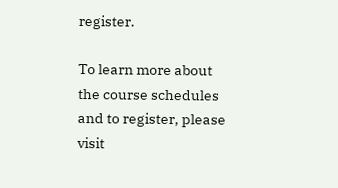register.

To learn more about the course schedules and to register, please visit